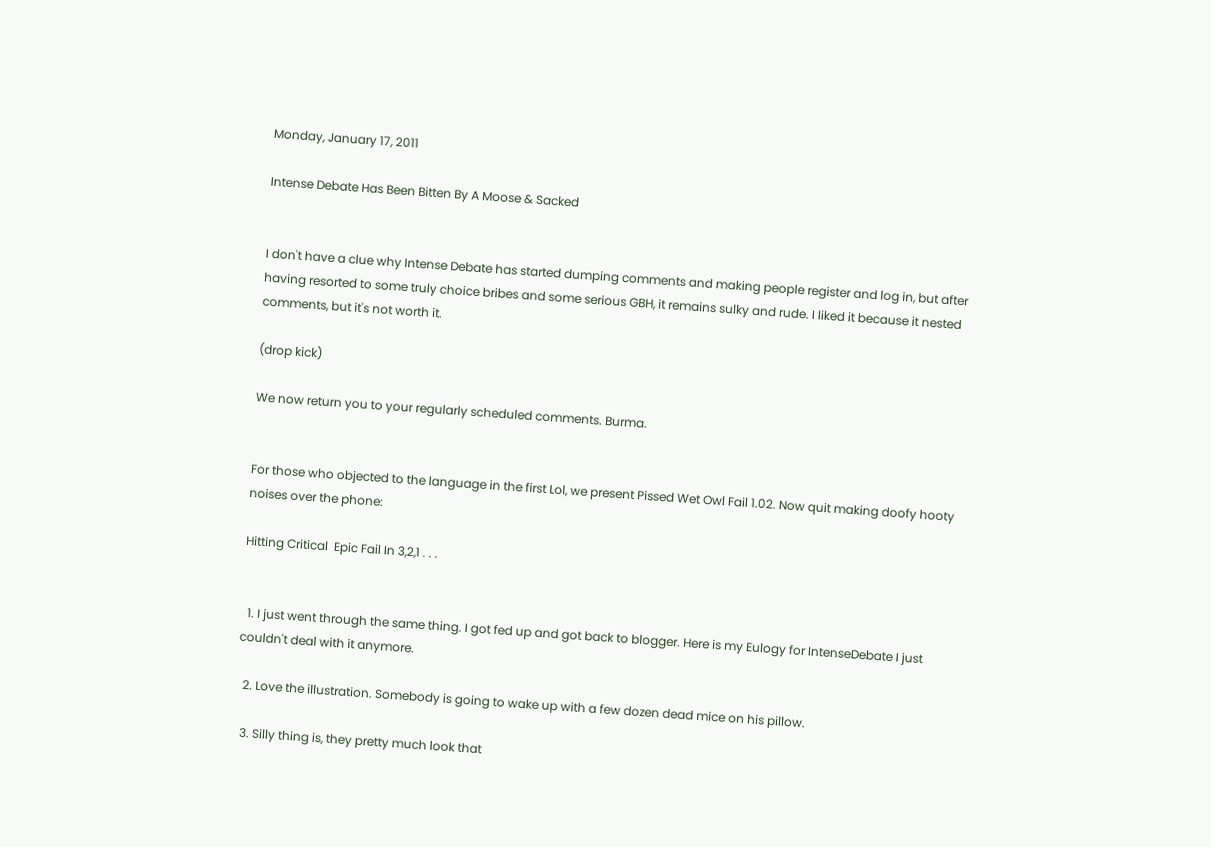Monday, January 17, 2011

Intense Debate Has Been Bitten By A Moose & Sacked


I don't have a clue why Intense Debate has started dumping comments and making people register and log in, but after having resorted to some truly choice bribes and some serious GBH, it remains sulky and rude. I liked it because it nested comments, but it's not worth it.

(drop kick)

We now return you to your regularly scheduled comments. Burma.


For those who objected to the language in the first Lol, we present Pissed Wet Owl Fail 1.02. Now quit making doofy hooty noises over the phone:

Hitting Critical  Epic Fail In 3,2,1 . . .


  1. I just went through the same thing. I got fed up and got back to blogger. Here is my Eulogy for IntenseDebate I just couldn't deal with it anymore.

  2. Love the illustration. Somebody is going to wake up with a few dozen dead mice on his pillow.

  3. Silly thing is, they pretty much look that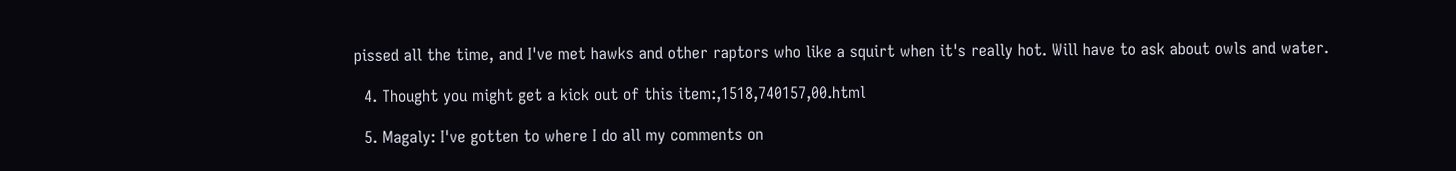pissed all the time, and I've met hawks and other raptors who like a squirt when it's really hot. Will have to ask about owls and water.

  4. Thought you might get a kick out of this item:,1518,740157,00.html

  5. Magaly: I've gotten to where I do all my comments on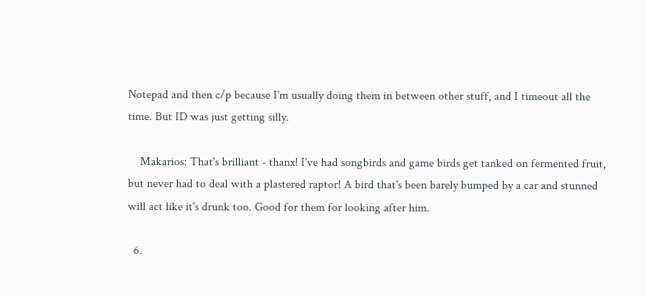Notepad and then c/p because I'm usually doing them in between other stuff, and I timeout all the time. But ID was just getting silly.

    Makarios: That's brilliant - thanx! I've had songbirds and game birds get tanked on fermented fruit, but never had to deal with a plastered raptor! A bird that's been barely bumped by a car and stunned will act like it's drunk too. Good for them for looking after him.

  6.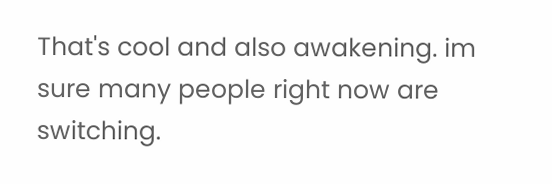That's cool and also awakening. im sure many people right now are switching.